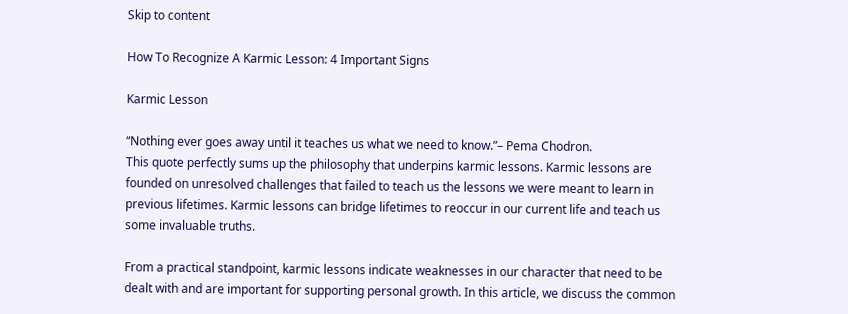Skip to content

How To Recognize A Karmic Lesson: 4 Important Signs

Karmic Lesson

“Nothing ever goes away until it teaches us what we need to know.”– Pema Chodron.
This quote perfectly sums up the philosophy that underpins karmic lessons. Karmic lessons are founded on unresolved challenges that failed to teach us the lessons we were meant to learn in previous lifetimes. Karmic lessons can bridge lifetimes to reoccur in our current life and teach us some invaluable truths.

From a practical standpoint, karmic lessons indicate weaknesses in our character that need to be dealt with and are important for supporting personal growth. In this article, we discuss the common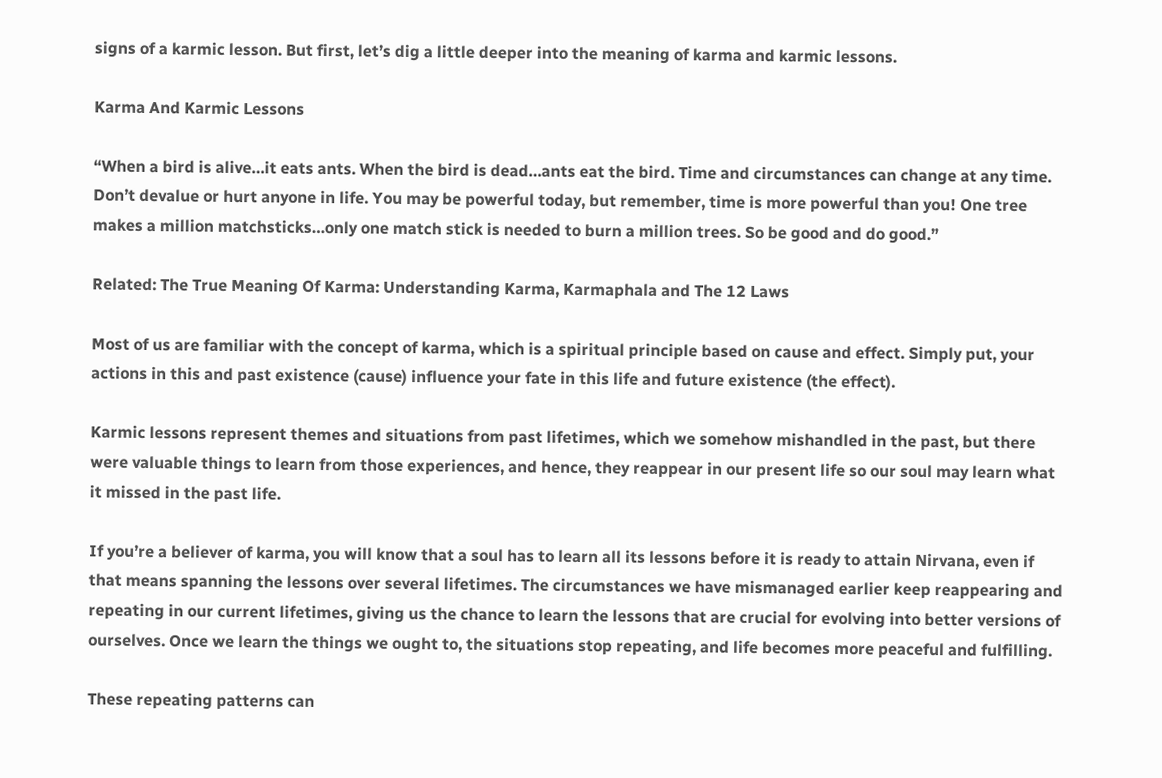signs of a karmic lesson. But first, let’s dig a little deeper into the meaning of karma and karmic lessons.

Karma And Karmic Lessons

“When a bird is alive…it eats ants. When the bird is dead…ants eat the bird. Time and circumstances can change at any time. Don’t devalue or hurt anyone in life. You may be powerful today, but remember, time is more powerful than you! One tree makes a million matchsticks…only one match stick is needed to burn a million trees. So be good and do good.”

Related: The True Meaning Of Karma: Understanding Karma, Karmaphala and The 12 Laws

Most of us are familiar with the concept of karma, which is a spiritual principle based on cause and effect. Simply put, your actions in this and past existence (cause) influence your fate in this life and future existence (the effect).

Karmic lessons represent themes and situations from past lifetimes, which we somehow mishandled in the past, but there were valuable things to learn from those experiences, and hence, they reappear in our present life so our soul may learn what it missed in the past life.

If you’re a believer of karma, you will know that a soul has to learn all its lessons before it is ready to attain Nirvana, even if that means spanning the lessons over several lifetimes. The circumstances we have mismanaged earlier keep reappearing and repeating in our current lifetimes, giving us the chance to learn the lessons that are crucial for evolving into better versions of ourselves. Once we learn the things we ought to, the situations stop repeating, and life becomes more peaceful and fulfilling.

These repeating patterns can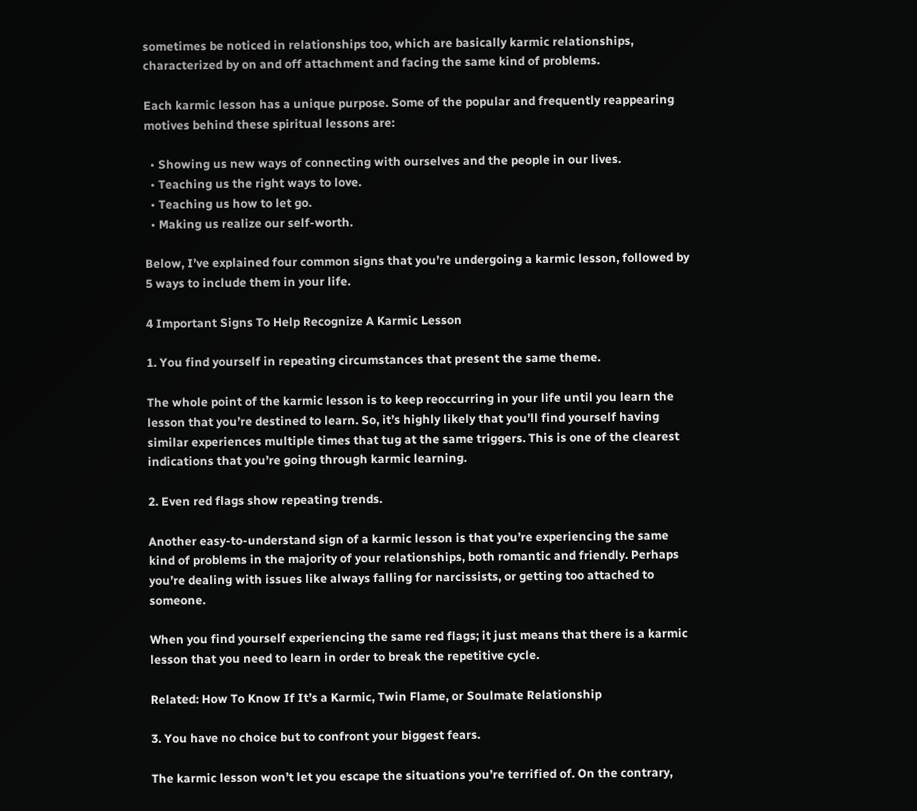sometimes be noticed in relationships too, which are basically karmic relationships, characterized by on and off attachment and facing the same kind of problems.

Each karmic lesson has a unique purpose. Some of the popular and frequently reappearing motives behind these spiritual lessons are:

  • Showing us new ways of connecting with ourselves and the people in our lives.
  • Teaching us the right ways to love.
  • Teaching us how to let go.
  • Making us realize our self-worth.

Below, I’ve explained four common signs that you’re undergoing a karmic lesson, followed by 5 ways to include them in your life.

4 Important Signs To Help Recognize A Karmic Lesson

1. You find yourself in repeating circumstances that present the same theme.

The whole point of the karmic lesson is to keep reoccurring in your life until you learn the lesson that you’re destined to learn. So, it’s highly likely that you’ll find yourself having similar experiences multiple times that tug at the same triggers. This is one of the clearest indications that you’re going through karmic learning.

2. Even red flags show repeating trends.

Another easy-to-understand sign of a karmic lesson is that you’re experiencing the same kind of problems in the majority of your relationships, both romantic and friendly. Perhaps you’re dealing with issues like always falling for narcissists, or getting too attached to someone.

When you find yourself experiencing the same red flags; it just means that there is a karmic lesson that you need to learn in order to break the repetitive cycle.

Related: How To Know If It’s a Karmic, Twin Flame, or Soulmate Relationship

3. You have no choice but to confront your biggest fears.

The karmic lesson won’t let you escape the situations you’re terrified of. On the contrary,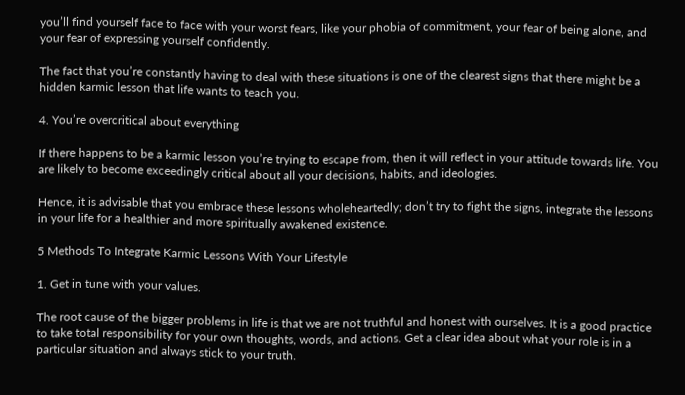you’ll find yourself face to face with your worst fears, like your phobia of commitment, your fear of being alone, and your fear of expressing yourself confidently.

The fact that you’re constantly having to deal with these situations is one of the clearest signs that there might be a hidden karmic lesson that life wants to teach you.

4. You’re overcritical about everything

If there happens to be a karmic lesson you’re trying to escape from, then it will reflect in your attitude towards life. You are likely to become exceedingly critical about all your decisions, habits, and ideologies.

Hence, it is advisable that you embrace these lessons wholeheartedly; don’t try to fight the signs, integrate the lessons in your life for a healthier and more spiritually awakened existence.

5 Methods To Integrate Karmic Lessons With Your Lifestyle

1. Get in tune with your values.

The root cause of the bigger problems in life is that we are not truthful and honest with ourselves. It is a good practice to take total responsibility for your own thoughts, words, and actions. Get a clear idea about what your role is in a particular situation and always stick to your truth.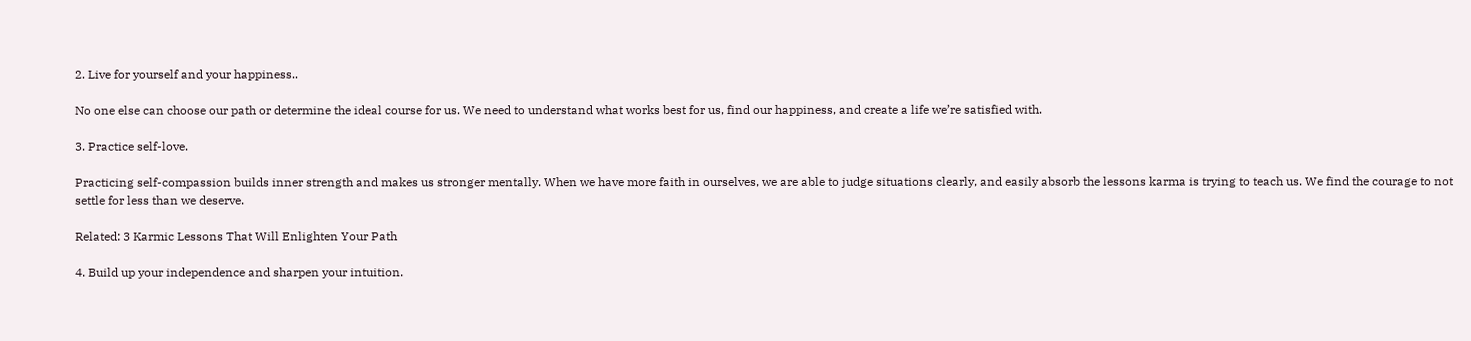2. Live for yourself and your happiness..

No one else can choose our path or determine the ideal course for us. We need to understand what works best for us, find our happiness, and create a life we’re satisfied with.

3. Practice self-love.

Practicing self-compassion builds inner strength and makes us stronger mentally. When we have more faith in ourselves, we are able to judge situations clearly, and easily absorb the lessons karma is trying to teach us. We find the courage to not settle for less than we deserve.

Related: 3 Karmic Lessons That Will Enlighten Your Path

4. Build up your independence and sharpen your intuition.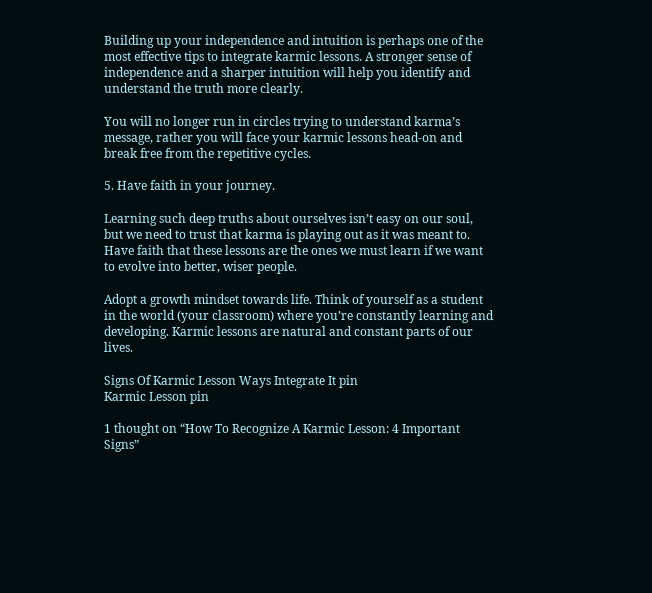Building up your independence and intuition is perhaps one of the most effective tips to integrate karmic lessons. A stronger sense of independence and a sharper intuition will help you identify and understand the truth more clearly.

You will no longer run in circles trying to understand karma’s message, rather you will face your karmic lessons head-on and break free from the repetitive cycles.

5. Have faith in your journey.

Learning such deep truths about ourselves isn’t easy on our soul, but we need to trust that karma is playing out as it was meant to. Have faith that these lessons are the ones we must learn if we want to evolve into better, wiser people.

Adopt a growth mindset towards life. Think of yourself as a student in the world (your classroom) where you’re constantly learning and developing. Karmic lessons are natural and constant parts of our lives.

Signs Of Karmic Lesson Ways Integrate It pin
Karmic Lesson pin

1 thought on “How To Recognize A Karmic Lesson: 4 Important Signs”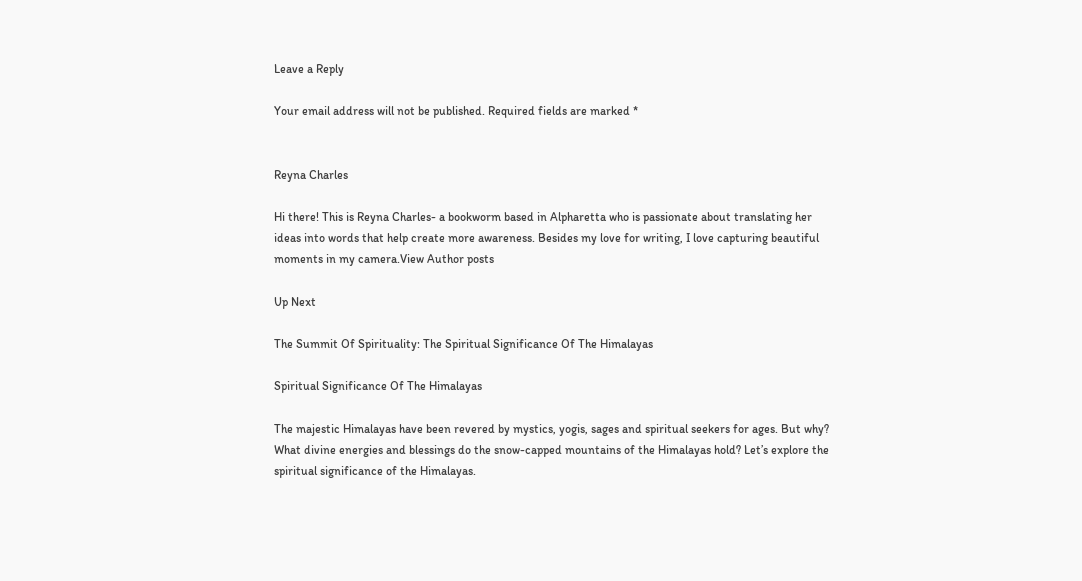Leave a Reply

Your email address will not be published. Required fields are marked *


Reyna Charles

Hi there! This is Reyna Charles- a bookworm based in Alpharetta who is passionate about translating her ideas into words that help create more awareness. Besides my love for writing, I love capturing beautiful moments in my camera.View Author posts

Up Next

The Summit Of Spirituality: The Spiritual Significance Of The Himalayas

Spiritual Significance Of The Himalayas

The majestic Himalayas have been revered by mystics, yogis, sages and spiritual seekers for ages. But why? What divine energies and blessings do the snow-capped mountains of the Himalayas hold? Let’s explore the spiritual significance of the Himalayas.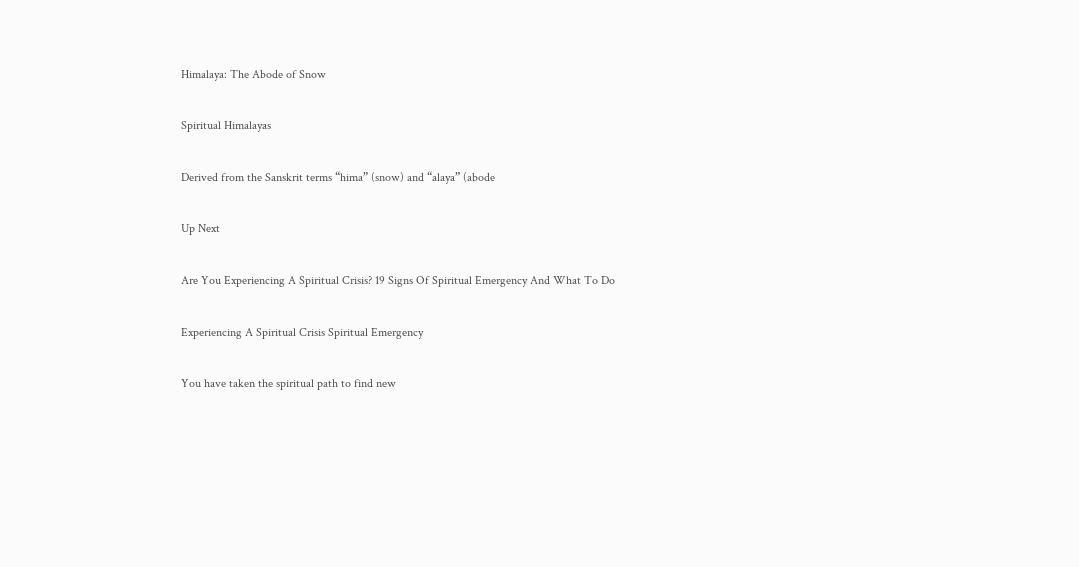Himalaya: The Abode of Snow

Spiritual Himalayas

Derived from the Sanskrit terms “hima” (snow) and “alaya” (abode

Up Next

Are You Experiencing A Spiritual Crisis? 19 Signs Of Spiritual Emergency And What To Do

Experiencing A Spiritual Crisis Spiritual Emergency

You have taken the spiritual path to find new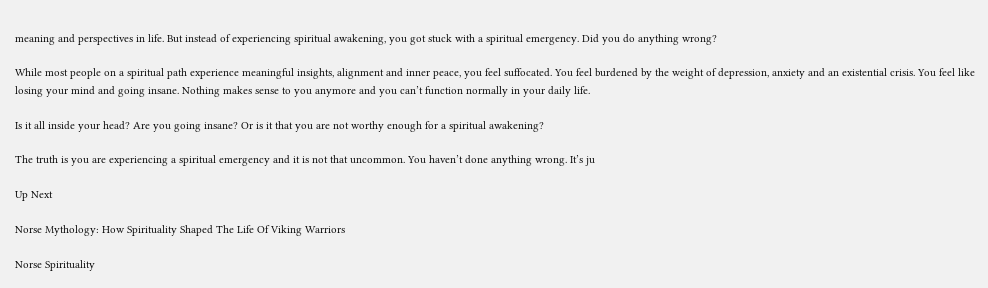meaning and perspectives in life. But instead of experiencing spiritual awakening, you got stuck with a spiritual emergency. Did you do anything wrong?

While most people on a spiritual path experience meaningful insights, alignment and inner peace, you feel suffocated. You feel burdened by the weight of depression, anxiety and an existential crisis. You feel like losing your mind and going insane. Nothing makes sense to you anymore and you can’t function normally in your daily life.

Is it all inside your head? Are you going insane? Or is it that you are not worthy enough for a spiritual awakening?

The truth is you are experiencing a spiritual emergency and it is not that uncommon. You haven’t done anything wrong. It’s ju

Up Next

Norse Mythology: How Spirituality Shaped The Life Of Viking Warriors

Norse Spirituality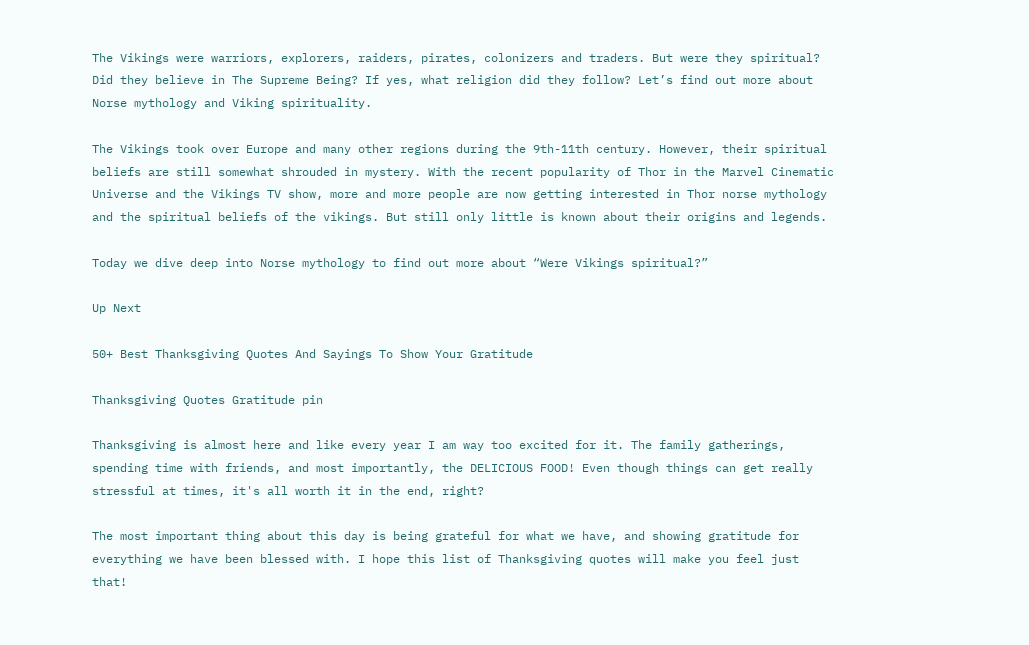The Vikings were warriors, explorers, raiders, pirates, colonizers and traders. But were they spiritual? Did they believe in The Supreme Being? If yes, what religion did they follow? Let’s find out more about Norse mythology and Viking spirituality.

The Vikings took over Europe and many other regions during the 9th-11th century. However, their spiritual beliefs are still somewhat shrouded in mystery. With the recent popularity of Thor in the Marvel Cinematic Universe and the Vikings TV show, more and more people are now getting interested in Thor norse mythology and the spiritual beliefs of the vikings. But still only little is known about their origins and legends.

Today we dive deep into Norse mythology to find out more about “Were Vikings spiritual?”

Up Next

50+ Best Thanksgiving Quotes And Sayings To Show Your Gratitude

Thanksgiving Quotes Gratitude pin

Thanksgiving is almost here and like every year I am way too excited for it. The family gatherings, spending time with friends, and most importantly, the DELICIOUS FOOD! Even though things can get really stressful at times, it's all worth it in the end, right?

The most important thing about this day is being grateful for what we have, and showing gratitude for everything we have been blessed with. I hope this list of Thanksgiving quotes will make you feel just that!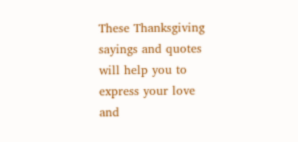These Thanksgiving sayings and quotes will help you to express your love and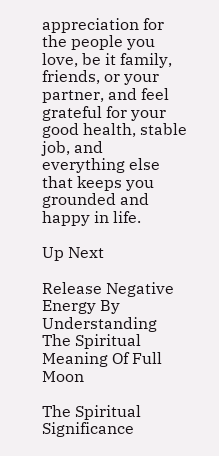appreciation for the people you love, be it family, friends, or your partner, and feel grateful for your good health, stable job, and everything else that keeps you grounded and happy in life.

Up Next

Release Negative Energy By Understanding The Spiritual Meaning Of Full Moon

The Spiritual Significance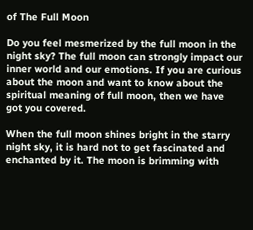of The Full Moon

Do you feel mesmerized by the full moon in the night sky? The full moon can strongly impact our inner world and our emotions. If you are curious about the moon and want to know about the spiritual meaning of full moon, then we have got you covered.

When the full moon shines bright in the starry night sky, it is hard not to get fascinated and enchanted by it. The moon is brimming with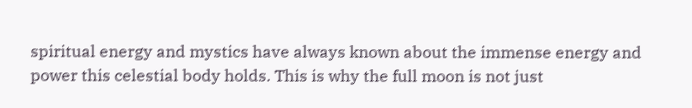spiritual energy and mystics have always known about the immense energy and power this celestial body holds. This is why the full moon is not just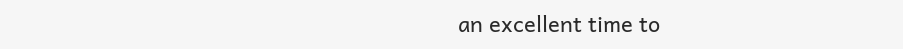an excellent time to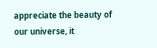appreciate the beauty of our universe, it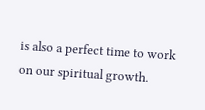is also a perfect time to work on our spiritual growth.